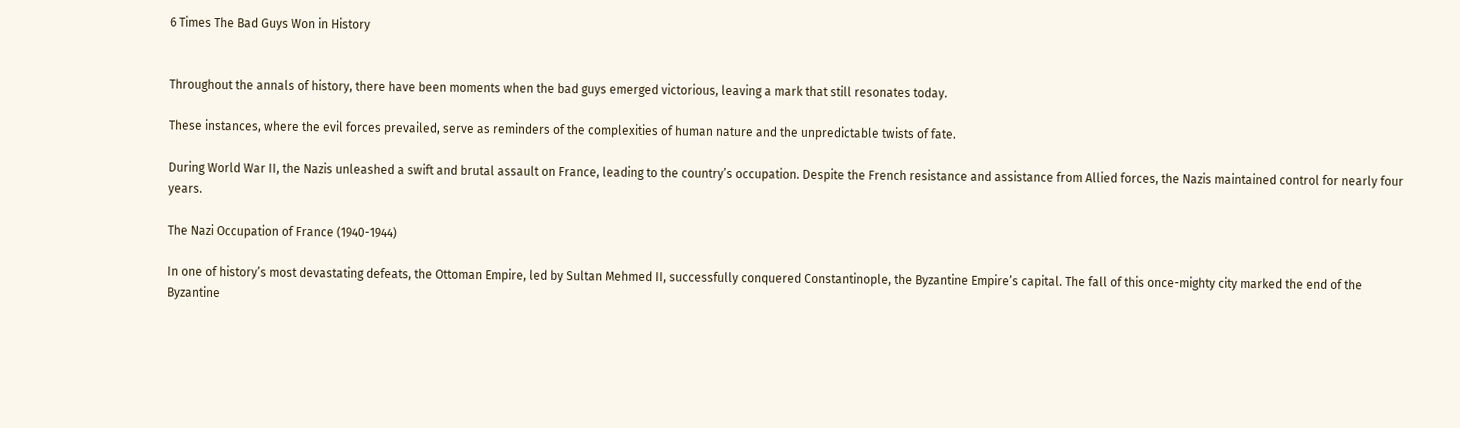6 Times The Bad Guys Won in History


Throughout the annals of history, there have been moments when the bad guys emerged victorious, leaving a mark that still resonates today.

These instances, where the evil forces prevailed, serve as reminders of the complexities of human nature and the unpredictable twists of fate.

During World War II, the Nazis unleashed a swift and brutal assault on France, leading to the country’s occupation. Despite the French resistance and assistance from Allied forces, the Nazis maintained control for nearly four years.

The Nazi Occupation of France (1940-1944)

In one of history’s most devastating defeats, the Ottoman Empire, led by Sultan Mehmed II, successfully conquered Constantinople, the Byzantine Empire’s capital. The fall of this once-mighty city marked the end of the Byzantine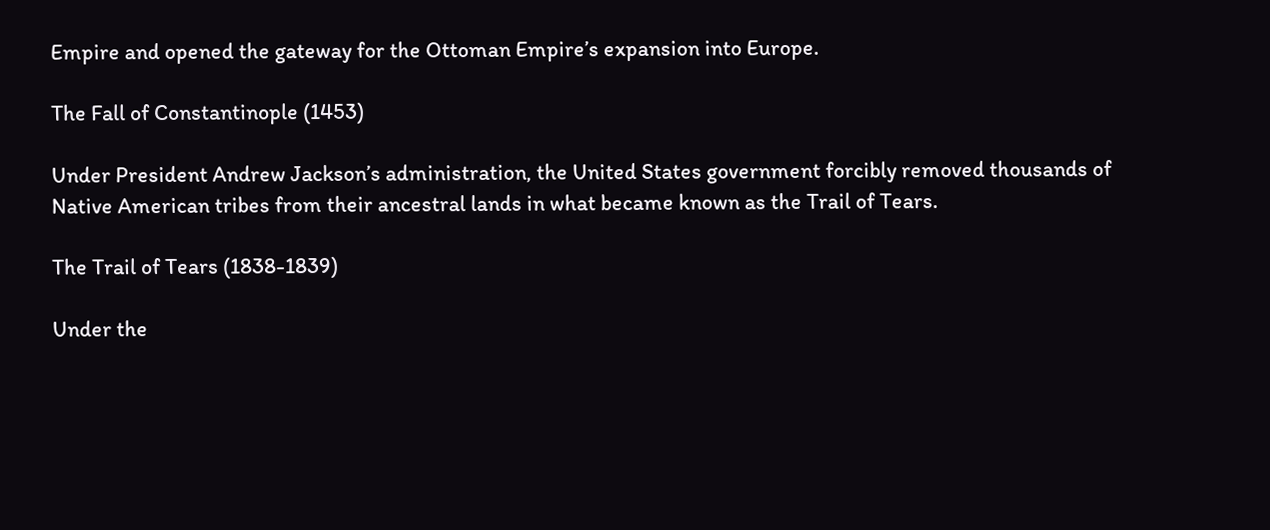Empire and opened the gateway for the Ottoman Empire’s expansion into Europe.

The Fall of Constantinople (1453)

Under President Andrew Jackson’s administration, the United States government forcibly removed thousands of Native American tribes from their ancestral lands in what became known as the Trail of Tears.

The Trail of Tears (1838-1839)

Under the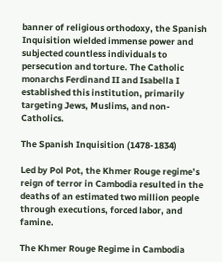banner of religious orthodoxy, the Spanish Inquisition wielded immense power and subjected countless individuals to persecution and torture. The Catholic monarchs Ferdinand II and Isabella I established this institution, primarily targeting Jews, Muslims, and non-Catholics.

The Spanish Inquisition (1478-1834)

Led by Pol Pot, the Khmer Rouge regime’s reign of terror in Cambodia resulted in the deaths of an estimated two million people through executions, forced labor, and famine.

The Khmer Rouge Regime in Cambodia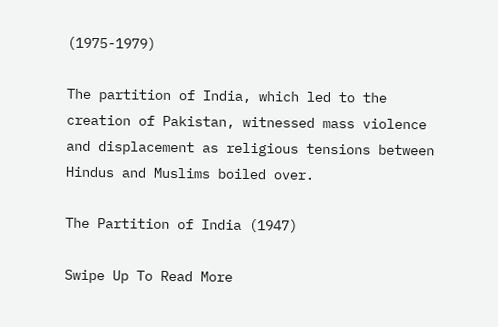(1975-1979)

The partition of India, which led to the creation of Pakistan, witnessed mass violence and displacement as religious tensions between Hindus and Muslims boiled over.

The Partition of India (1947)

Swipe Up To Read More